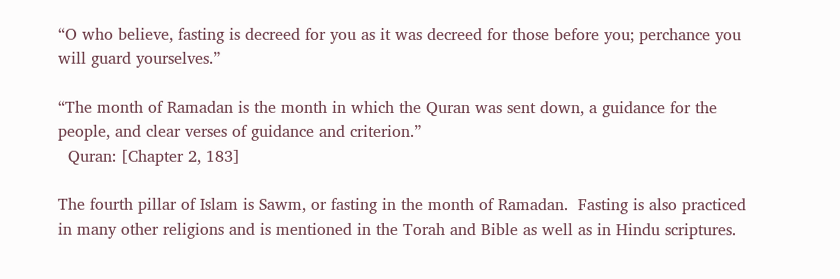“O who believe, fasting is decreed for you as it was decreed for those before you; perchance you will guard yourselves.”

“The month of Ramadan is the month in which the Quran was sent down, a guidance for the people, and clear verses of guidance and criterion.”
  Quran: [Chapter 2, 183]

The fourth pillar of Islam is Sawm, or fasting in the month of Ramadan.  Fasting is also practiced in many other religions and is mentioned in the Torah and Bible as well as in Hindu scriptures.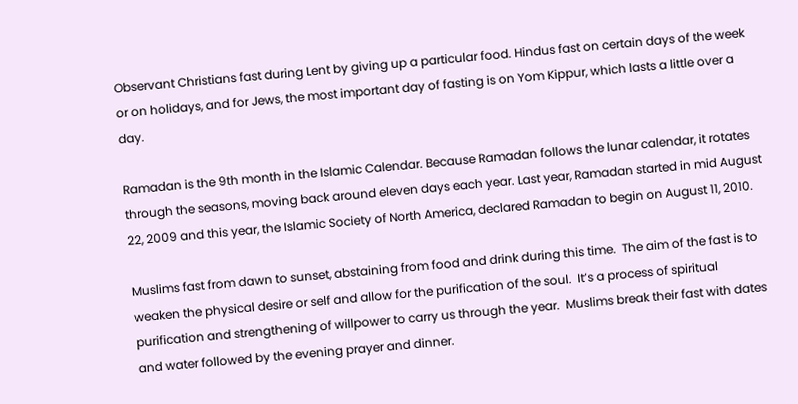Observant Christians fast during Lent by giving up a particular food. Hindus fast on certain days of the week or on holidays, and for Jews, the most important day of fasting is on Yom Kippur, which lasts a little over a day.

Ramadan is the 9th month in the Islamic Calendar. Because Ramadan follows the lunar calendar, it rotates through the seasons, moving back around eleven days each year. Last year, Ramadan started in mid August 22, 2009 and this year, the Islamic Society of North America, declared Ramadan to begin on August 11, 2010.

Muslims fast from dawn to sunset, abstaining from food and drink during this time.  The aim of the fast is to weaken the physical desire or self and allow for the purification of the soul.  It’s a process of spiritual purification and strengthening of willpower to carry us through the year.  Muslims break their fast with dates and water followed by the evening prayer and dinner.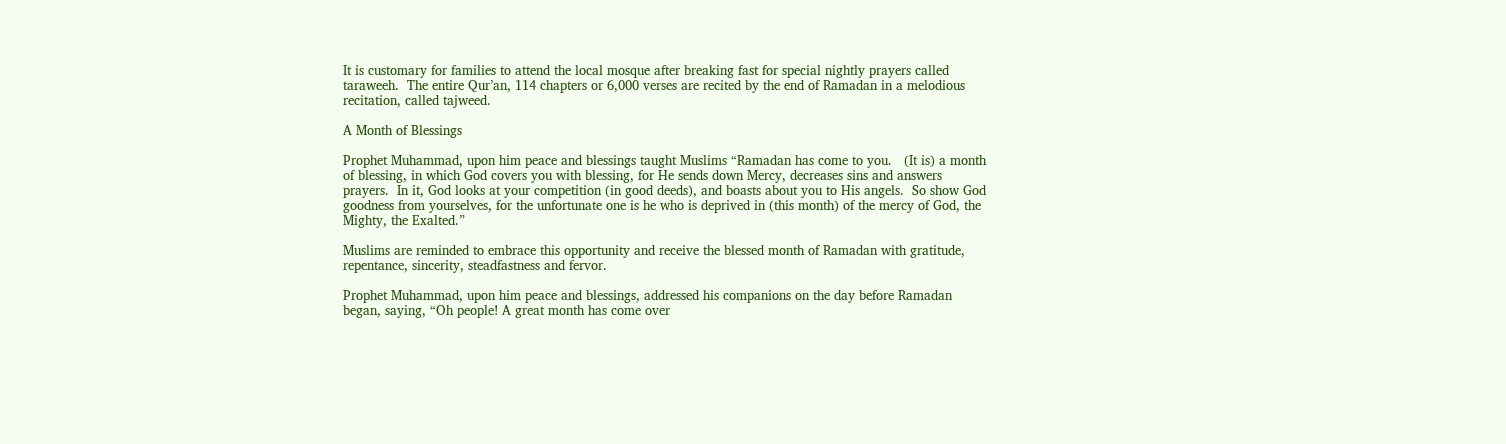It is customary for families to attend the local mosque after breaking fast for special nightly prayers called taraweeh.  The entire Qur’an, 114 chapters or 6,000 verses are recited by the end of Ramadan in a melodious recitation, called tajweed.

A Month of Blessings

Prophet Muhammad, upon him peace and blessings taught Muslims “Ramadan has come to you.   (It is) a month of blessing, in which God covers you with blessing, for He sends down Mercy, decreases sins and answers prayers.  In it, God looks at your competition (in good deeds), and boasts about you to His angels.  So show God goodness from yourselves, for the unfortunate one is he who is deprived in (this month) of the mercy of God, the Mighty, the Exalted.”

Muslims are reminded to embrace this opportunity and receive the blessed month of Ramadan with gratitude, repentance, sincerity, steadfastness and fervor.

Prophet Muhammad, upon him peace and blessings, addressed his companions on the day before Ramadan began, saying, “Oh people! A great month has come over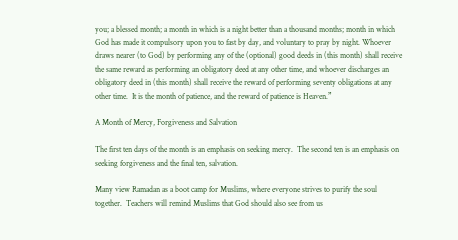you; a blessed month; a month in which is a night better than a thousand months; month in which God has made it compulsory upon you to fast by day, and voluntary to pray by night. Whoever draws nearer (to God) by performing any of the (optional) good deeds in (this month) shall receive the same reward as performing an obligatory deed at any other time, and whoever discharges an obligatory deed in (this month) shall receive the reward of performing seventy obligations at any other time.  It is the month of patience, and the reward of patience is Heaven.”

A Month of Mercy, Forgiveness and Salvation

The first ten days of the month is an emphasis on seeking mercy.  The second ten is an emphasis on seeking forgiveness and the final ten, salvation.

Many view Ramadan as a boot camp for Muslims, where everyone strives to purify the soul together.  Teachers will remind Muslims that God should also see from us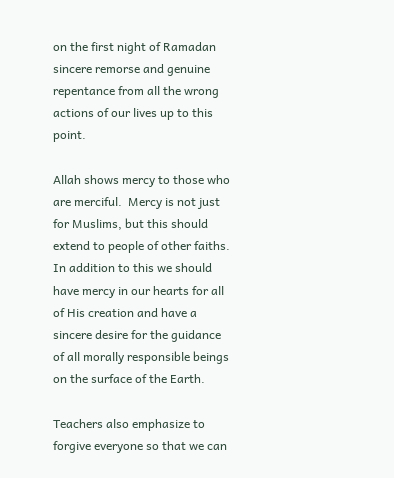on the first night of Ramadan sincere remorse and genuine repentance from all the wrong actions of our lives up to this point.

Allah shows mercy to those who are merciful.  Mercy is not just for Muslims, but this should extend to people of other faiths.  In addition to this we should have mercy in our hearts for all of His creation and have a sincere desire for the guidance of all morally responsible beings on the surface of the Earth.

Teachers also emphasize to forgive everyone so that we can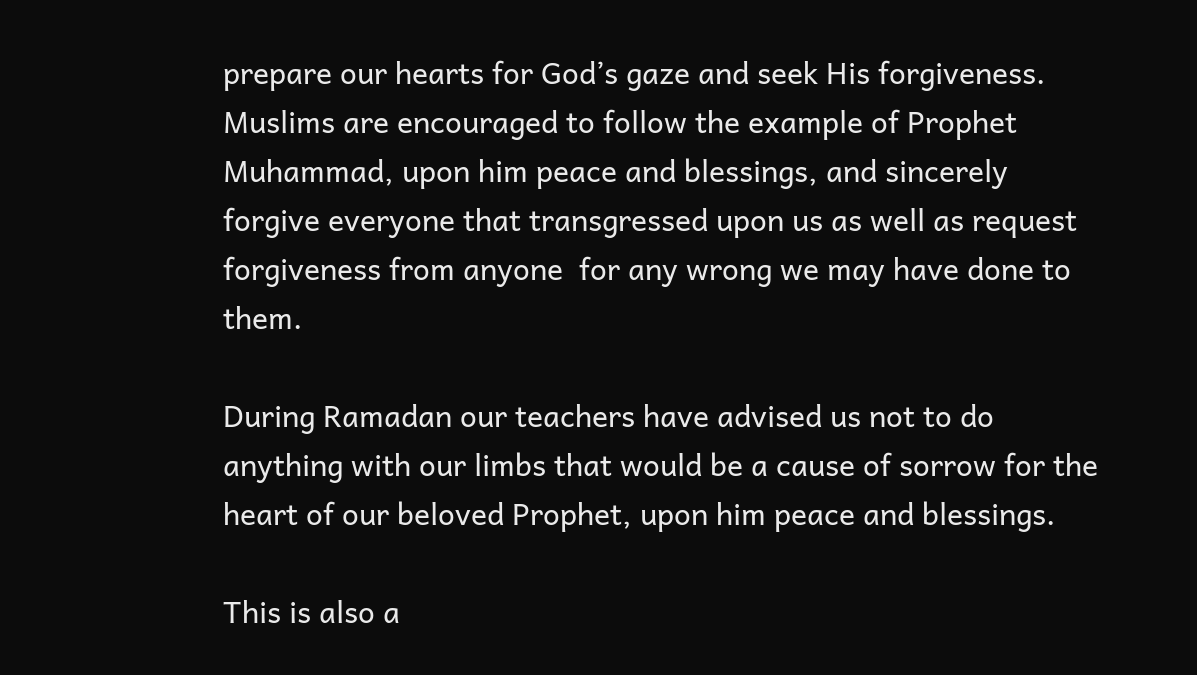prepare our hearts for God’s gaze and seek His forgiveness.  Muslims are encouraged to follow the example of Prophet Muhammad, upon him peace and blessings, and sincerely forgive everyone that transgressed upon us as well as request forgiveness from anyone  for any wrong we may have done to them.

During Ramadan our teachers have advised us not to do anything with our limbs that would be a cause of sorrow for the heart of our beloved Prophet, upon him peace and blessings.

This is also a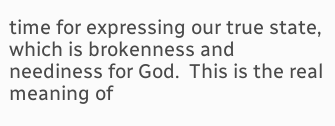time for expressing our true state, which is brokenness and neediness for God.  This is the real meaning of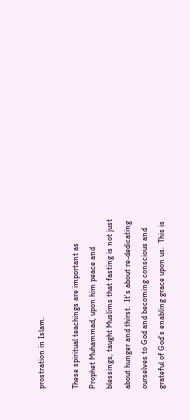prostration in Islam.

These spiritual teachings are important as Prophet Muhammad, upon him peace and blessings, taught Muslims that fasting is not just about hunger and thirst.  It’s about re-dedicating ourselves to God and becoming conscious and grateful of God’s enabling grace upon us.  This is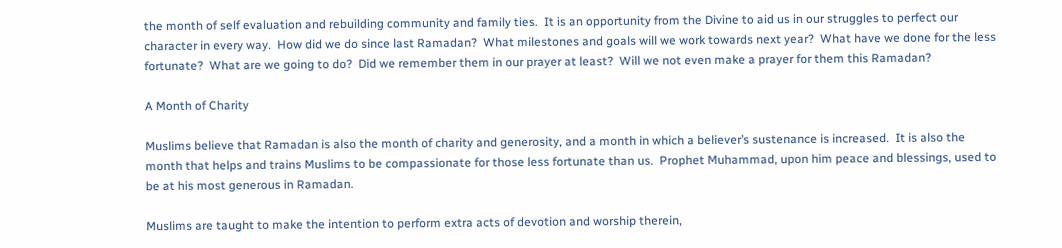the month of self evaluation and rebuilding community and family ties.  It is an opportunity from the Divine to aid us in our struggles to perfect our character in every way.  How did we do since last Ramadan?  What milestones and goals will we work towards next year?  What have we done for the less fortunate?  What are we going to do?  Did we remember them in our prayer at least?  Will we not even make a prayer for them this Ramadan?

A Month of Charity

Muslims believe that Ramadan is also the month of charity and generosity, and a month in which a believer’s sustenance is increased.  It is also the month that helps and trains Muslims to be compassionate for those less fortunate than us.  Prophet Muhammad, upon him peace and blessings, used to be at his most generous in Ramadan.

Muslims are taught to make the intention to perform extra acts of devotion and worship therein,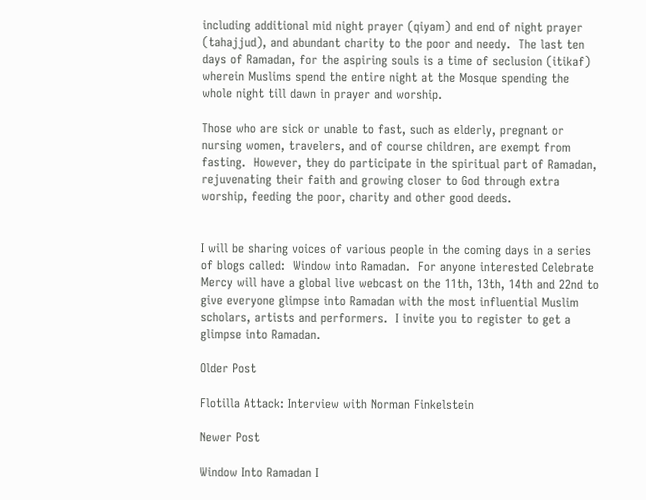including additional mid night prayer (qiyam) and end of night prayer (tahajjud), and abundant charity to the poor and needy.  The last ten days of Ramadan, for the aspiring souls is a time of seclusion (itikaf) wherein Muslims spend the entire night at the Mosque spending the whole night till dawn in prayer and worship.

Those who are sick or unable to fast, such as elderly, pregnant or nursing women, travelers, and of course children, are exempt from fasting.  However, they do participate in the spiritual part of Ramadan, rejuvenating their faith and growing closer to God through extra worship, feeding the poor, charity and other good deeds.


I will be sharing voices of various people in the coming days in a series of blogs called:  Window into Ramadan.  For anyone interested Celebrate Mercy will have a global live webcast on the 11th, 13th, 14th and 22nd to give everyone glimpse into Ramadan with the most influential Muslim scholars, artists and performers.  I invite you to register to get a glimpse into Ramadan.

Older Post

Flotilla Attack: Interview with Norman Finkelstein

Newer Post

Window Into Ramadan I